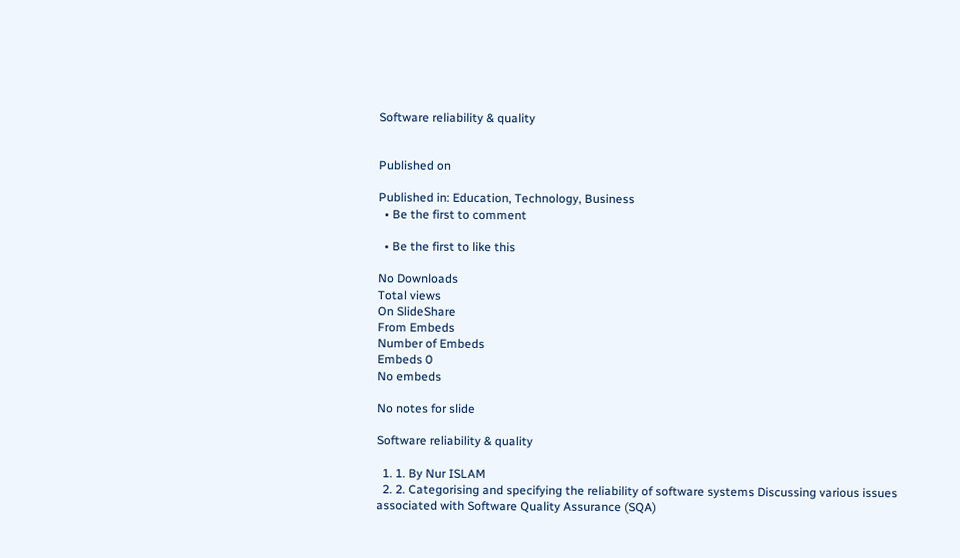Software reliability & quality


Published on

Published in: Education, Technology, Business
  • Be the first to comment

  • Be the first to like this

No Downloads
Total views
On SlideShare
From Embeds
Number of Embeds
Embeds 0
No embeds

No notes for slide

Software reliability & quality

  1. 1. By Nur ISLAM
  2. 2. Categorising and specifying the reliability of software systems Discussing various issues associated with Software Quality Assurance (SQA)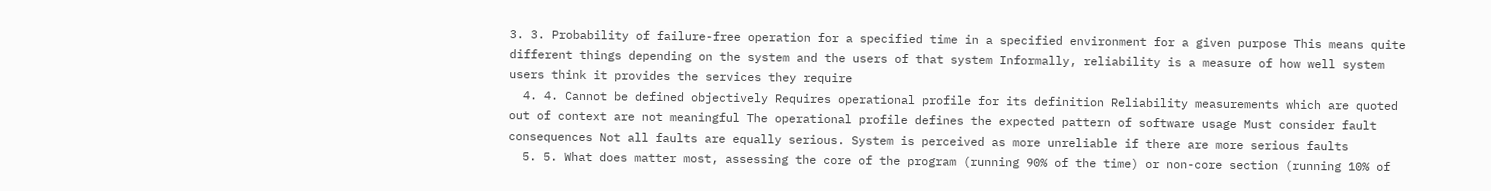3. 3. Probability of failure-free operation for a specified time in a specified environment for a given purpose This means quite different things depending on the system and the users of that system Informally, reliability is a measure of how well system users think it provides the services they require
  4. 4. Cannot be defined objectively Requires operational profile for its definition Reliability measurements which are quoted out of context are not meaningful The operational profile defines the expected pattern of software usage Must consider fault consequences Not all faults are equally serious. System is perceived as more unreliable if there are more serious faults
  5. 5. What does matter most, assessing the core of the program (running 90% of the time) or non-core section (running 10% of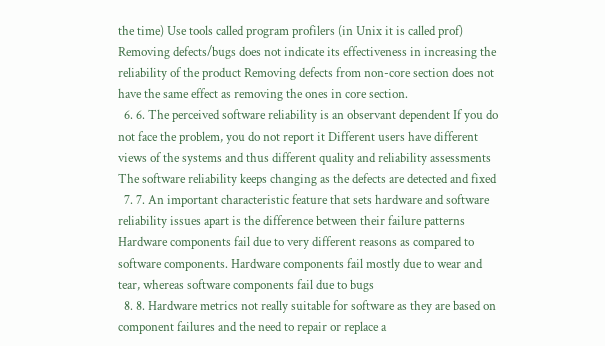the time) Use tools called program profilers (in Unix it is called prof) Removing defects/bugs does not indicate its effectiveness in increasing the reliability of the product Removing defects from non-core section does not have the same effect as removing the ones in core section.
  6. 6. The perceived software reliability is an observant dependent If you do not face the problem, you do not report it Different users have different views of the systems and thus different quality and reliability assessments The software reliability keeps changing as the defects are detected and fixed
  7. 7. An important characteristic feature that sets hardware and software reliability issues apart is the difference between their failure patterns Hardware components fail due to very different reasons as compared to software components. Hardware components fail mostly due to wear and tear, whereas software components fail due to bugs
  8. 8. Hardware metrics not really suitable for software as they are based on component failures and the need to repair or replace a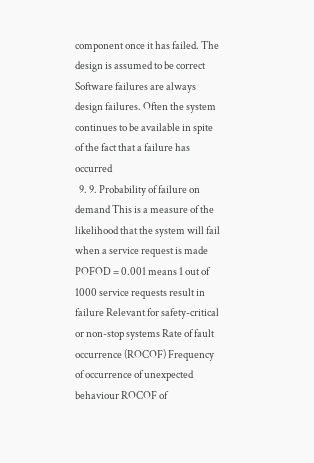component once it has failed. The design is assumed to be correct Software failures are always design failures. Often the system continues to be available in spite of the fact that a failure has occurred
  9. 9. Probability of failure on demand This is a measure of the likelihood that the system will fail when a service request is made POFOD = 0.001 means 1 out of 1000 service requests result in failure Relevant for safety-critical or non-stop systems Rate of fault occurrence (ROCOF) Frequency of occurrence of unexpected behaviour ROCOF of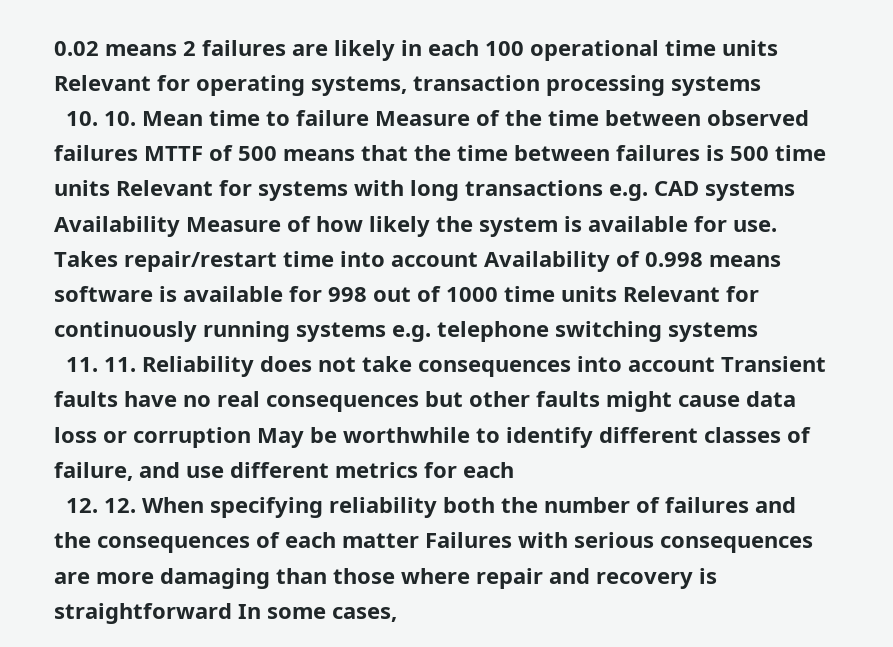0.02 means 2 failures are likely in each 100 operational time units Relevant for operating systems, transaction processing systems
  10. 10. Mean time to failure Measure of the time between observed failures MTTF of 500 means that the time between failures is 500 time units Relevant for systems with long transactions e.g. CAD systems Availability Measure of how likely the system is available for use. Takes repair/restart time into account Availability of 0.998 means software is available for 998 out of 1000 time units Relevant for continuously running systems e.g. telephone switching systems
  11. 11. Reliability does not take consequences into account Transient faults have no real consequences but other faults might cause data loss or corruption May be worthwhile to identify different classes of failure, and use different metrics for each
  12. 12. When specifying reliability both the number of failures and the consequences of each matter Failures with serious consequences are more damaging than those where repair and recovery is straightforward In some cases,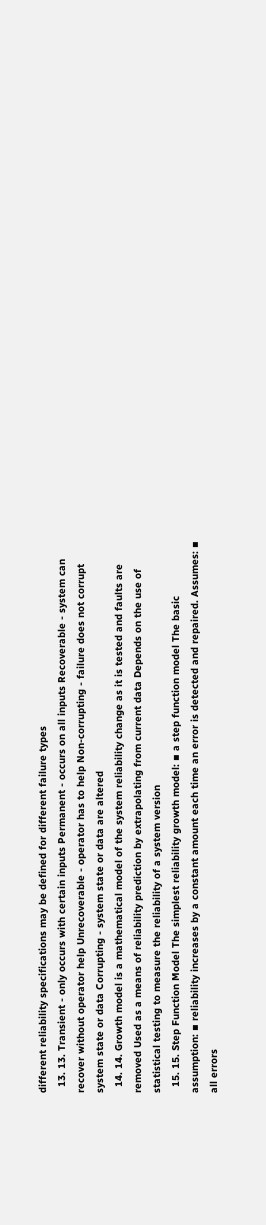different reliability specifications may be defined for different failure types
  13. 13. Transient - only occurs with certain inputs Permanent - occurs on all inputs Recoverable - system can recover without operator help Unrecoverable - operator has to help Non-corrupting - failure does not corrupt system state or data Corrupting - system state or data are altered
  14. 14. Growth model is a mathematical model of the system reliability change as it is tested and faults are removed Used as a means of reliability prediction by extrapolating from current data Depends on the use of statistical testing to measure the reliability of a system version
  15. 15. Step Function Model The simplest reliability growth model: ▪ a step function model The basic assumption: ▪ reliability increases by a constant amount each time an error is detected and repaired. Assumes: ▪ all errors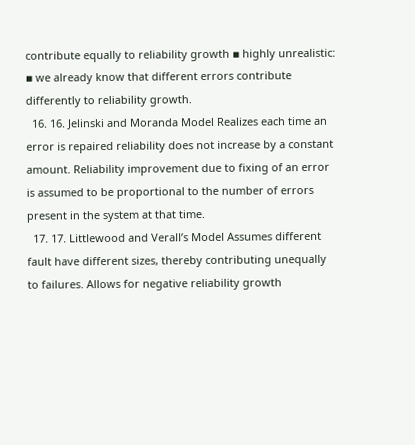contribute equally to reliability growth ▪ highly unrealistic: ▪ we already know that different errors contribute differently to reliability growth.
  16. 16. Jelinski and Moranda Model Realizes each time an error is repaired reliability does not increase by a constant amount. Reliability improvement due to fixing of an error is assumed to be proportional to the number of errors present in the system at that time.
  17. 17. Littlewood and Verall’s Model Assumes different fault have different sizes, thereby contributing unequally to failures. Allows for negative reliability growth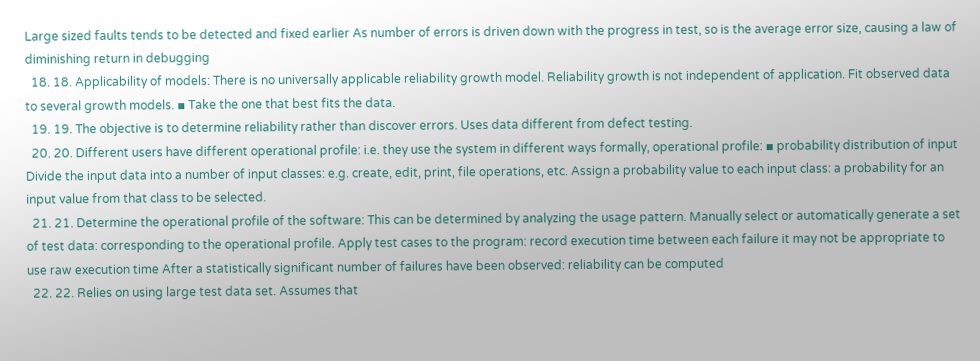Large sized faults tends to be detected and fixed earlier As number of errors is driven down with the progress in test, so is the average error size, causing a law of diminishing return in debugging
  18. 18. Applicability of models: There is no universally applicable reliability growth model. Reliability growth is not independent of application. Fit observed data to several growth models. ▪ Take the one that best fits the data.
  19. 19. The objective is to determine reliability rather than discover errors. Uses data different from defect testing.
  20. 20. Different users have different operational profile: i.e. they use the system in different ways formally, operational profile: ▪ probability distribution of input Divide the input data into a number of input classes: e.g. create, edit, print, file operations, etc. Assign a probability value to each input class: a probability for an input value from that class to be selected.
  21. 21. Determine the operational profile of the software: This can be determined by analyzing the usage pattern. Manually select or automatically generate a set of test data: corresponding to the operational profile. Apply test cases to the program: record execution time between each failure it may not be appropriate to use raw execution time After a statistically significant number of failures have been observed: reliability can be computed
  22. 22. Relies on using large test data set. Assumes that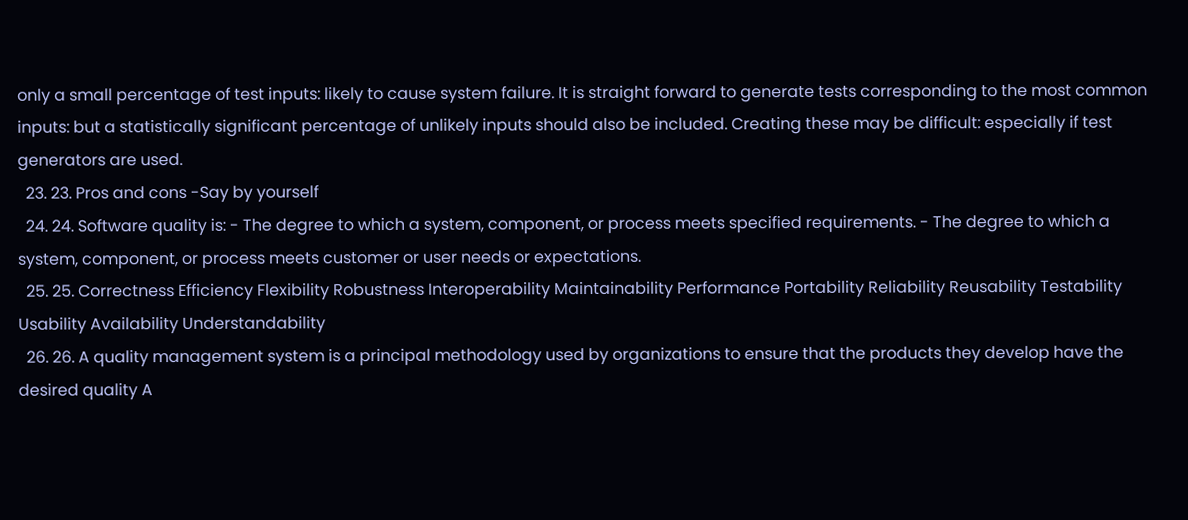only a small percentage of test inputs: likely to cause system failure. It is straight forward to generate tests corresponding to the most common inputs: but a statistically significant percentage of unlikely inputs should also be included. Creating these may be difficult: especially if test generators are used.
  23. 23. Pros and cons -Say by yourself
  24. 24. Software quality is: - The degree to which a system, component, or process meets specified requirements. - The degree to which a system, component, or process meets customer or user needs or expectations.
  25. 25. Correctness Efficiency Flexibility Robustness Interoperability Maintainability Performance Portability Reliability Reusability Testability Usability Availability Understandability
  26. 26. A quality management system is a principal methodology used by organizations to ensure that the products they develop have the desired quality A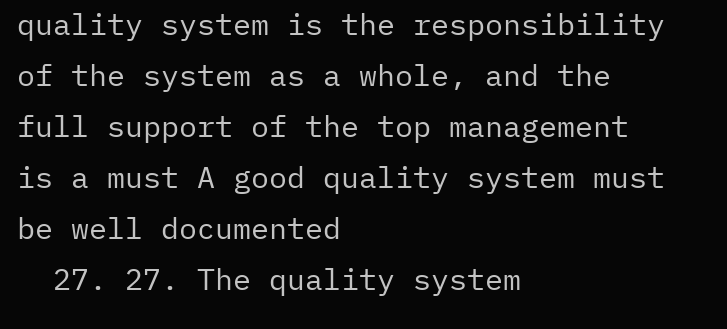quality system is the responsibility of the system as a whole, and the full support of the top management is a must A good quality system must be well documented
  27. 27. The quality system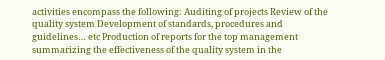activities encompass the following: Auditing of projects Review of the quality system Development of standards, procedures and guidelines… etc Production of reports for the top management summarizing the effectiveness of the quality system in the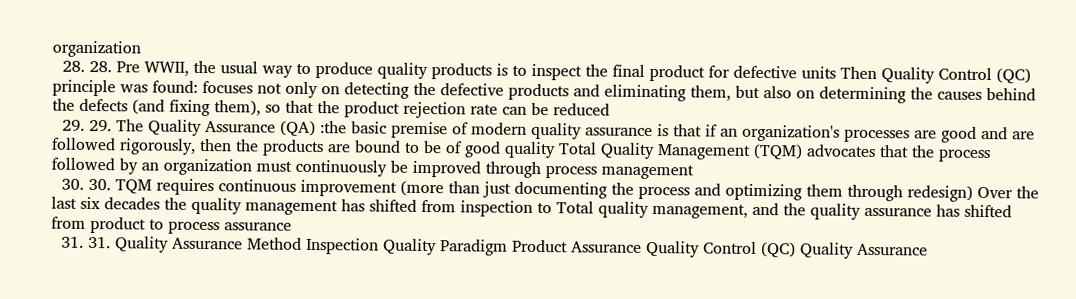organization
  28. 28. Pre WWII, the usual way to produce quality products is to inspect the final product for defective units Then Quality Control (QC) principle was found: focuses not only on detecting the defective products and eliminating them, but also on determining the causes behind the defects (and fixing them), so that the product rejection rate can be reduced
  29. 29. The Quality Assurance (QA) :the basic premise of modern quality assurance is that if an organization's processes are good and are followed rigorously, then the products are bound to be of good quality Total Quality Management (TQM) advocates that the process followed by an organization must continuously be improved through process management
  30. 30. TQM requires continuous improvement (more than just documenting the process and optimizing them through redesign) Over the last six decades the quality management has shifted from inspection to Total quality management, and the quality assurance has shifted from product to process assurance
  31. 31. Quality Assurance Method Inspection Quality Paradigm Product Assurance Quality Control (QC) Quality Assurance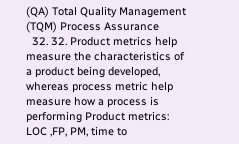(QA) Total Quality Management (TQM) Process Assurance
  32. 32. Product metrics help measure the characteristics of a product being developed, whereas process metric help measure how a process is performing Product metrics: LOC ,FP, PM, time to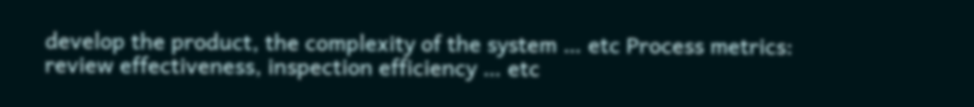develop the product, the complexity of the system … etc Process metrics: review effectiveness, inspection efficiency … etc